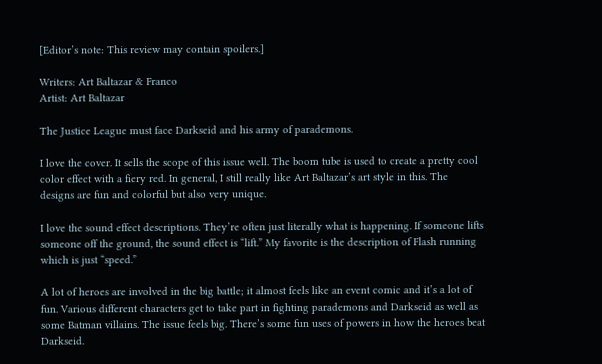[Editor’s note: This review may contain spoilers.]

Writers: Art Baltazar & Franco
Artist: Art Baltazar

The Justice League must face Darkseid and his army of parademons.

I love the cover. It sells the scope of this issue well. The boom tube is used to create a pretty cool color effect with a fiery red. In general, I still really like Art Baltazar’s art style in this. The designs are fun and colorful but also very unique.

I love the sound effect descriptions. They’re often just literally what is happening. If someone lifts someone off the ground, the sound effect is “lift.” My favorite is the description of Flash running which is just “speed.”

A lot of heroes are involved in the big battle; it almost feels like an event comic and it’s a lot of fun. Various different characters get to take part in fighting parademons and Darkseid as well as some Batman villains. The issue feels big. There’s some fun uses of powers in how the heroes beat Darkseid.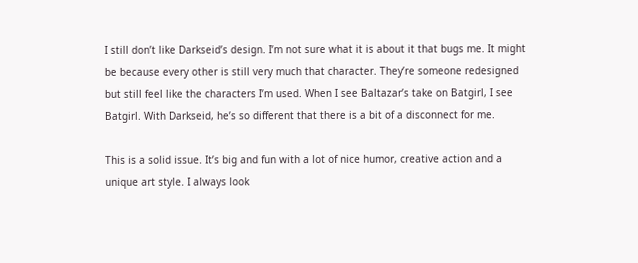I still don’t like Darkseid’s design. I’m not sure what it is about it that bugs me. It might be because every other is still very much that character. They’re someone redesigned but still feel like the characters I’m used. When I see Baltazar’s take on Batgirl, I see Batgirl. With Darkseid, he’s so different that there is a bit of a disconnect for me.

This is a solid issue. It’s big and fun with a lot of nice humor, creative action and a unique art style. I always look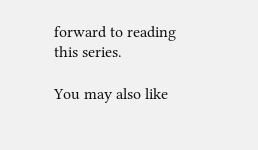forward to reading this series.

You may also like